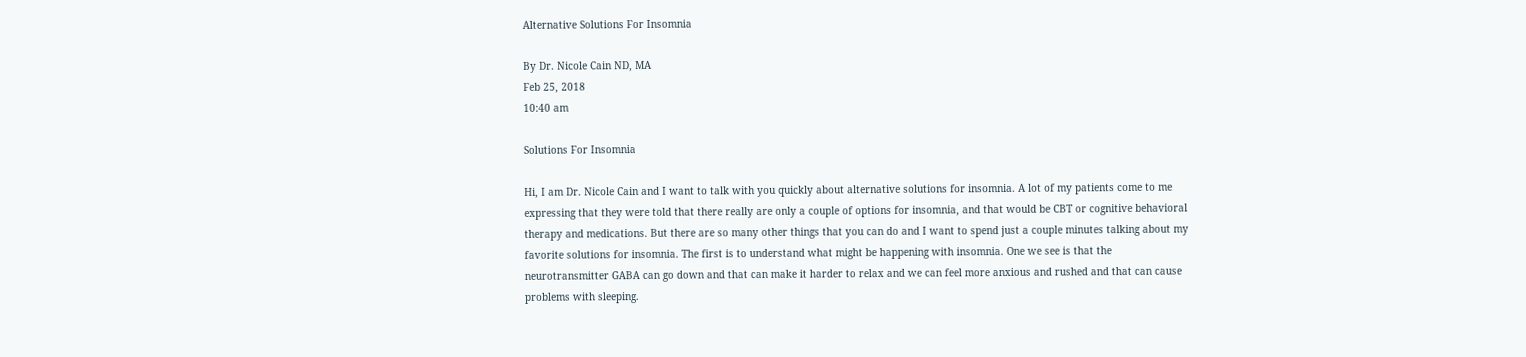Alternative Solutions For Insomnia

By Dr. Nicole Cain ND, MA
Feb 25, 2018
10:40 am

Solutions For Insomnia

Hi, I am Dr. Nicole Cain and I want to talk with you quickly about alternative solutions for insomnia. A lot of my patients come to me expressing that they were told that there really are only a couple of options for insomnia, and that would be CBT or cognitive behavioral therapy and medications. But there are so many other things that you can do and I want to spend just a couple minutes talking about my favorite solutions for insomnia. The first is to understand what might be happening with insomnia. One we see is that the neurotransmitter GABA can go down and that can make it harder to relax and we can feel more anxious and rushed and that can cause problems with sleeping.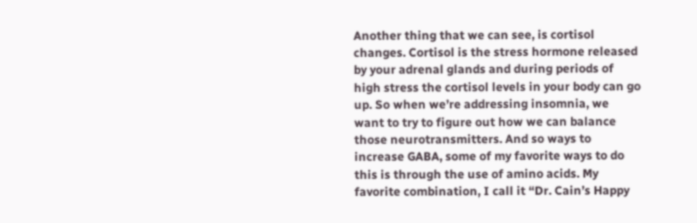Another thing that we can see, is cortisol changes. Cortisol is the stress hormone released by your adrenal glands and during periods of high stress the cortisol levels in your body can go up. So when we’re addressing insomnia, we want to try to figure out how we can balance those neurotransmitters. And so ways to increase GABA, some of my favorite ways to do this is through the use of amino acids. My favorite combination, I call it “Dr. Cain’s Happy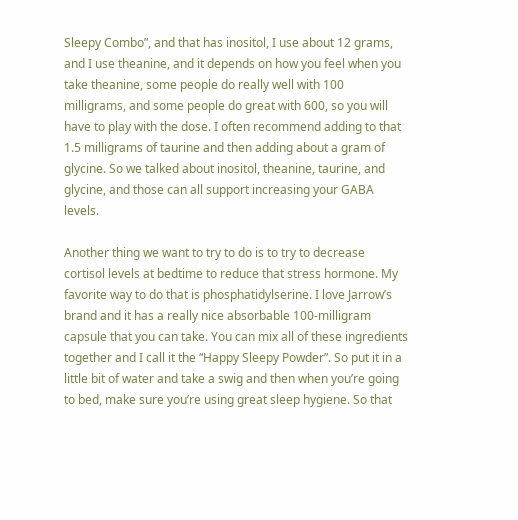Sleepy Combo”, and that has inositol, I use about 12 grams, and I use theanine, and it depends on how you feel when you take theanine, some people do really well with 100 milligrams, and some people do great with 600, so you will have to play with the dose. I often recommend adding to that 1.5 milligrams of taurine and then adding about a gram of glycine. So we talked about inositol, theanine, taurine, and glycine, and those can all support increasing your GABA levels.

Another thing we want to try to do is to try to decrease cortisol levels at bedtime to reduce that stress hormone. My favorite way to do that is phosphatidylserine. I love Jarrow’s brand and it has a really nice absorbable 100-milligram capsule that you can take. You can mix all of these ingredients together and I call it the “Happy Sleepy Powder”. So put it in a little bit of water and take a swig and then when you’re going to bed, make sure you’re using great sleep hygiene. So that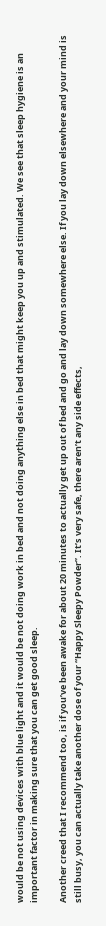would be not using devices with blue light and it would be not doing work in bed and not doing anything else in bed that might keep you up and stimulated. We see that sleep hygiene is an important factor in making sure that you can get good sleep.

Another creed that I recommend too, is if you’ve been awake for about 20 minutes to actually get up out of bed and go and lay down somewhere else. If you lay down elsewhere and your mind is still busy, you can actually take another dose of your “Happy Sleepy Powder”. It’s very safe, there aren’t any side effects,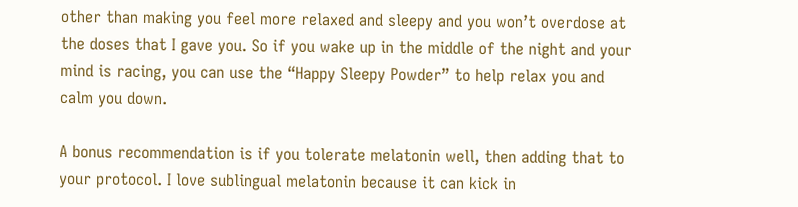other than making you feel more relaxed and sleepy and you won’t overdose at the doses that I gave you. So if you wake up in the middle of the night and your mind is racing, you can use the “Happy Sleepy Powder” to help relax you and calm you down.

A bonus recommendation is if you tolerate melatonin well, then adding that to your protocol. I love sublingual melatonin because it can kick in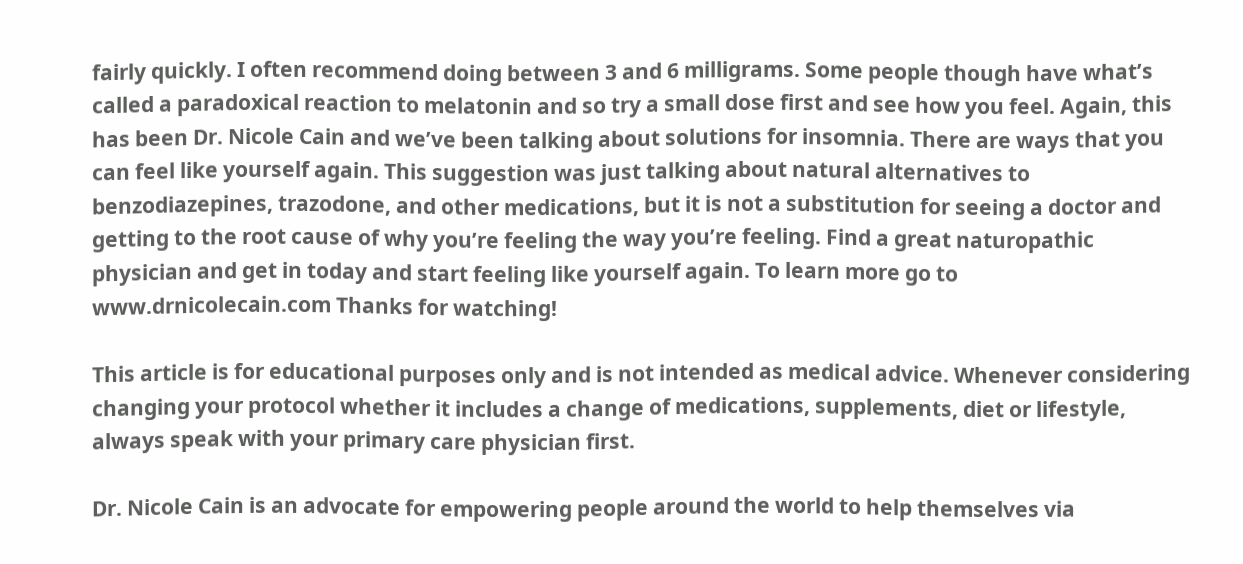fairly quickly. I often recommend doing between 3 and 6 milligrams. Some people though have what’s called a paradoxical reaction to melatonin and so try a small dose first and see how you feel. Again, this has been Dr. Nicole Cain and we’ve been talking about solutions for insomnia. There are ways that you can feel like yourself again. This suggestion was just talking about natural alternatives to benzodiazepines, trazodone, and other medications, but it is not a substitution for seeing a doctor and getting to the root cause of why you’re feeling the way you’re feeling. Find a great naturopathic physician and get in today and start feeling like yourself again. To learn more go to www.drnicolecain.com Thanks for watching!

This article is for educational purposes only and is not intended as medical advice. Whenever considering changing your protocol whether it includes a change of medications, supplements, diet or lifestyle, always speak with your primary care physician first.

Dr. Nicole Cain is an advocate for empowering people around the world to help themselves via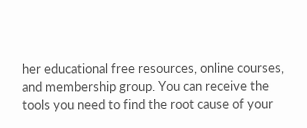her educational free resources, online courses, and membership group. You can receive the tools you need to find the root cause of your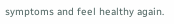symptoms and feel healthy again.